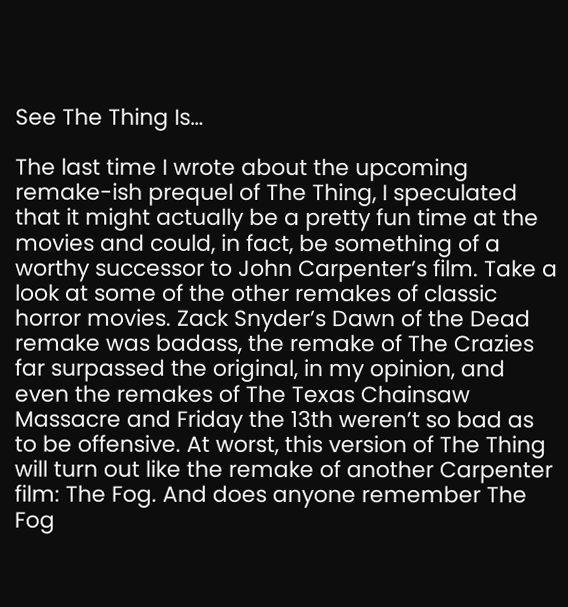See The Thing Is…

The last time I wrote about the upcoming remake-ish prequel of The Thing, I speculated that it might actually be a pretty fun time at the movies and could, in fact, be something of a worthy successor to John Carpenter’s film. Take a look at some of the other remakes of classic horror movies. Zack Snyder’s Dawn of the Dead remake was badass, the remake of The Crazies far surpassed the original, in my opinion, and even the remakes of The Texas Chainsaw Massacre and Friday the 13th weren’t so bad as to be offensive. At worst, this version of The Thing will turn out like the remake of another Carpenter film: The Fog. And does anyone remember The Fog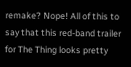remake? Nope! All of this to say that this red-band trailer for The Thing looks pretty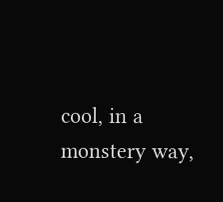cool, in a monstery way,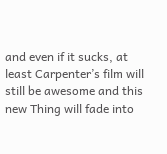and even if it sucks, at least Carpenter’s film will still be awesome and this new Thing will fade into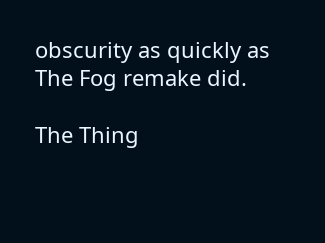obscurity as quickly as The Fog remake did.

The Thing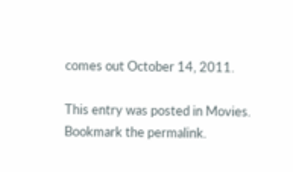comes out October 14, 2011.

This entry was posted in Movies. Bookmark the permalink.